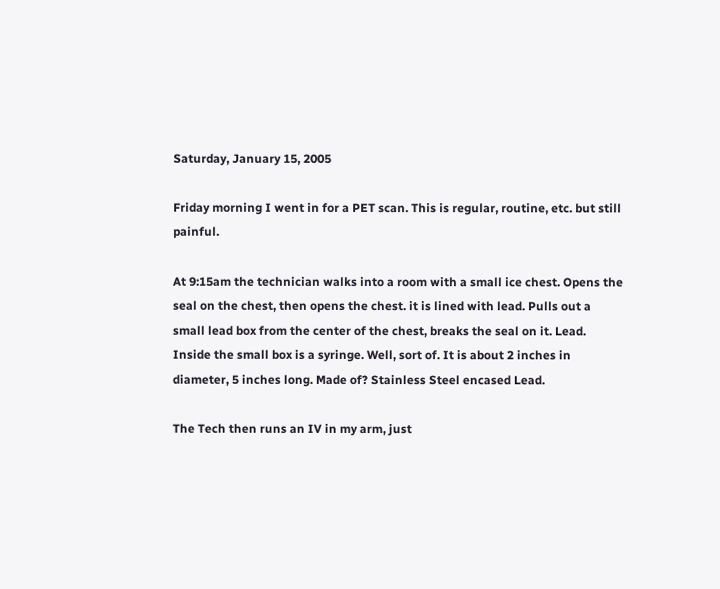Saturday, January 15, 2005

Friday morning I went in for a PET scan. This is regular, routine, etc. but still painful.

At 9:15am the technician walks into a room with a small ice chest. Opens the seal on the chest, then opens the chest. it is lined with lead. Pulls out a small lead box from the center of the chest, breaks the seal on it. Lead. Inside the small box is a syringe. Well, sort of. It is about 2 inches in diameter, 5 inches long. Made of? Stainless Steel encased Lead.

The Tech then runs an IV in my arm, just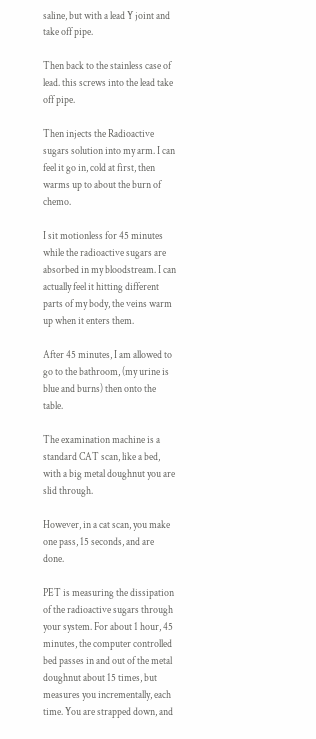saline, but with a lead Y joint and take off pipe.

Then back to the stainless case of lead. this screws into the lead take off pipe.

Then injects the Radioactive sugars solution into my arm. I can feel it go in, cold at first, then warms up to about the burn of chemo.

I sit motionless for 45 minutes while the radioactive sugars are absorbed in my bloodstream. I can actually feel it hitting different parts of my body, the veins warm up when it enters them.

After 45 minutes, I am allowed to go to the bathroom, (my urine is blue and burns) then onto the table.

The examination machine is a standard CAT scan, like a bed, with a big metal doughnut you are slid through.

However, in a cat scan, you make one pass, 15 seconds, and are done.

PET is measuring the dissipation of the radioactive sugars through your system. For about 1 hour, 45 minutes, the computer controlled bed passes in and out of the metal doughnut about 15 times, but measures you incrementally, each time. You are strapped down, and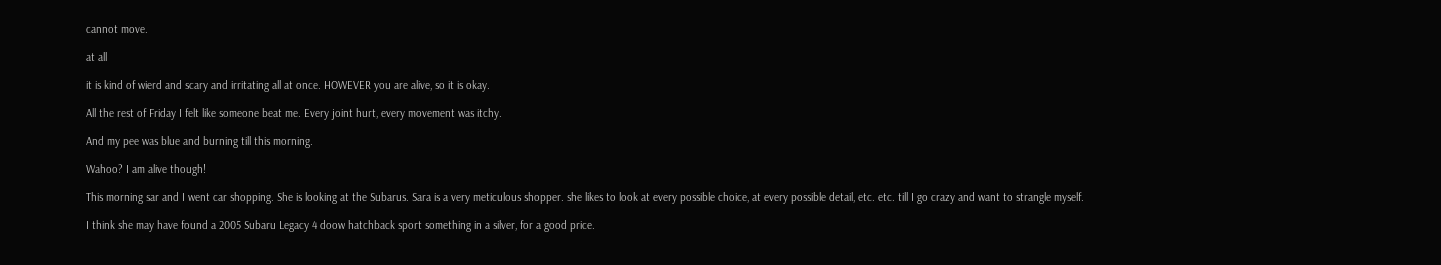cannot move.

at all

it is kind of wierd and scary and irritating all at once. HOWEVER you are alive, so it is okay.

All the rest of Friday I felt like someone beat me. Every joint hurt, every movement was itchy.

And my pee was blue and burning till this morning.

Wahoo? I am alive though!

This morning sar and I went car shopping. She is looking at the Subarus. Sara is a very meticulous shopper. she likes to look at every possible choice, at every possible detail, etc. etc. till I go crazy and want to strangle myself.

I think she may have found a 2005 Subaru Legacy 4 doow hatchback sport something in a silver, for a good price.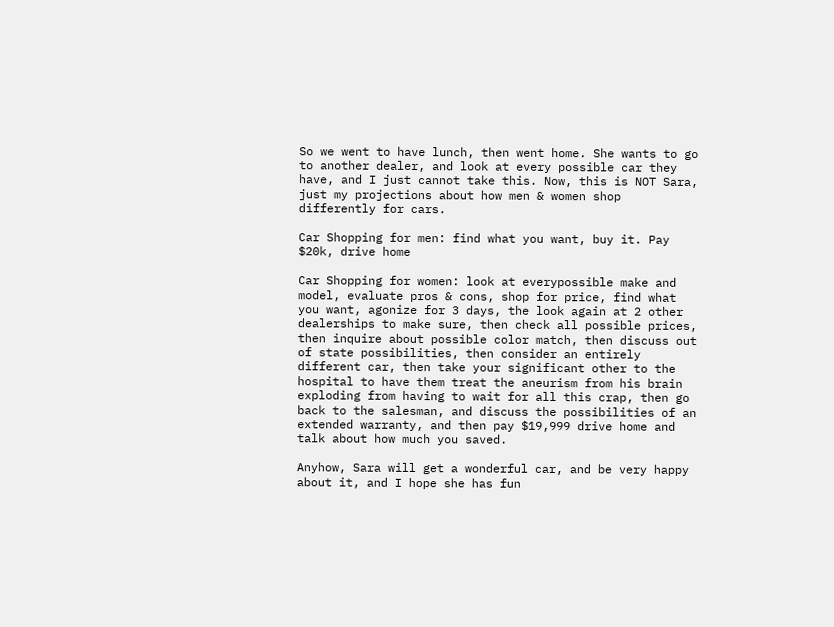So we went to have lunch, then went home. She wants to go to another dealer, and look at every possible car they have, and I just cannot take this. Now, this is NOT Sara, just my projections about how men & women shop differently for cars.

Car Shopping for men: find what you want, buy it. Pay $20k, drive home

Car Shopping for women: look at everypossible make and model, evaluate pros & cons, shop for price, find what you want, agonize for 3 days, the look again at 2 other dealerships to make sure, then check all possible prices, then inquire about possible color match, then discuss out of state possibilities, then consider an entirely different car, then take your significant other to the hospital to have them treat the aneurism from his brain exploding from having to wait for all this crap, then go back to the salesman, and discuss the possibilities of an extended warranty, and then pay $19,999 drive home and talk about how much you saved.

Anyhow, Sara will get a wonderful car, and be very happy about it, and I hope she has fun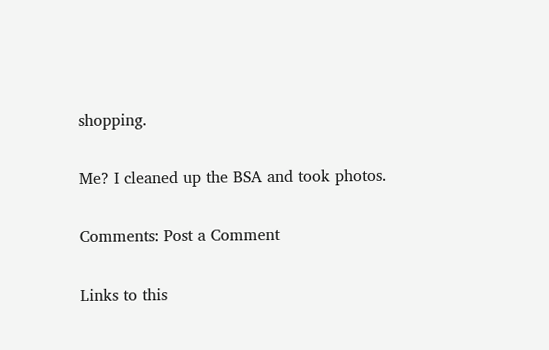shopping.

Me? I cleaned up the BSA and took photos.

Comments: Post a Comment

Links to this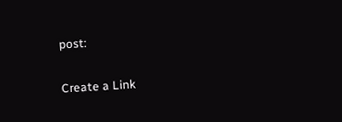post:

Create a Link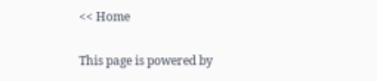<< Home

This page is powered by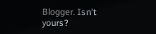Blogger. Isn't yours?